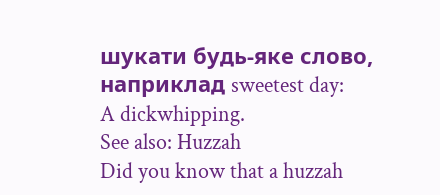шукати будь-яке слово, наприклад sweetest day:
A dickwhipping.
See also: Huzzah
Did you know that a huzzah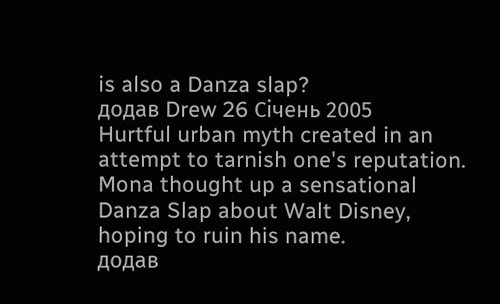is also a Danza slap?
додав Drew 26 Січень 2005
Hurtful urban myth created in an attempt to tarnish one's reputation.
Mona thought up a sensational Danza Slap about Walt Disney, hoping to ruin his name.
додав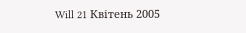Will 21 Квітень 2005